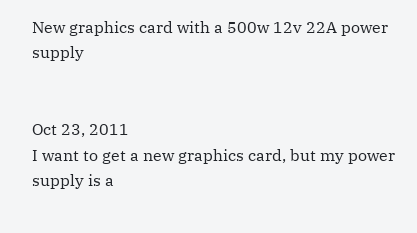New graphics card with a 500w 12v 22A power supply


Oct 23, 2011
I want to get a new graphics card, but my power supply is a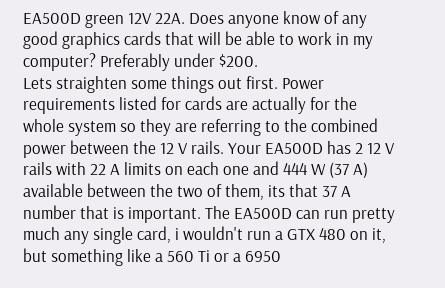EA500D green 12V 22A. Does anyone know of any good graphics cards that will be able to work in my computer? Preferably under $200.
Lets straighten some things out first. Power requirements listed for cards are actually for the whole system so they are referring to the combined power between the 12 V rails. Your EA500D has 2 12 V rails with 22 A limits on each one and 444 W (37 A) available between the two of them, its that 37 A number that is important. The EA500D can run pretty much any single card, i wouldn't run a GTX 480 on it, but something like a 560 Ti or a 6950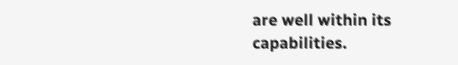are well within its capabilities.